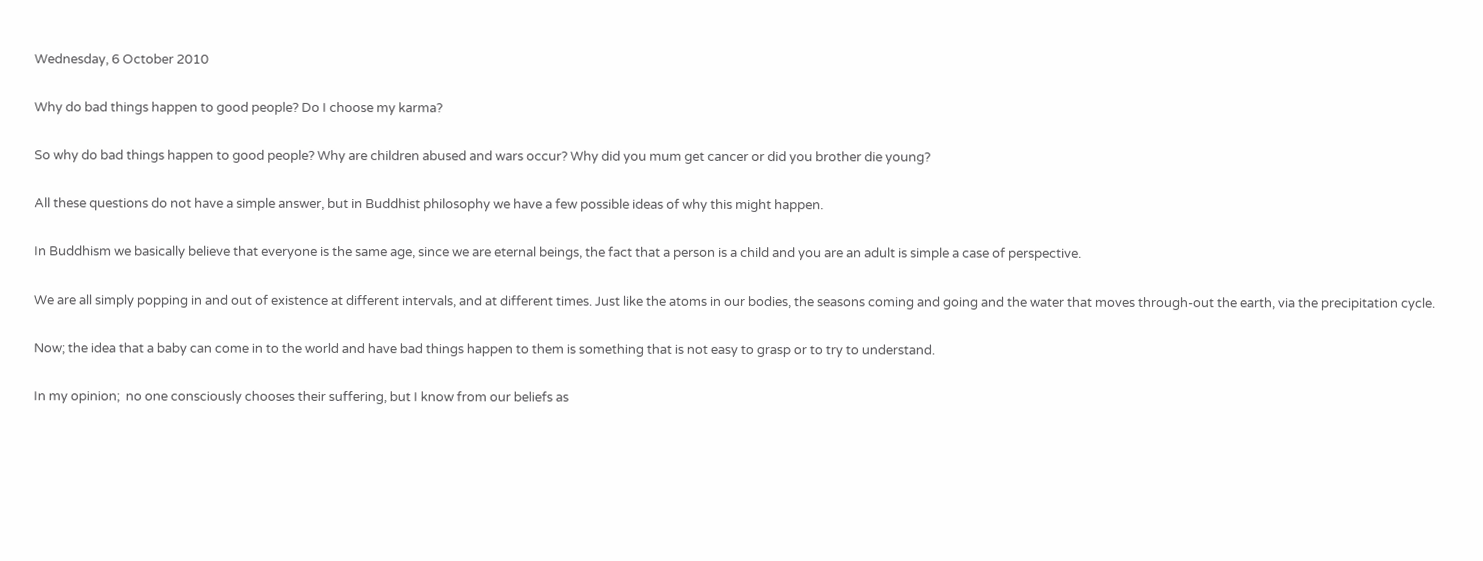Wednesday, 6 October 2010

Why do bad things happen to good people? Do I choose my karma?

So why do bad things happen to good people? Why are children abused and wars occur? Why did you mum get cancer or did you brother die young?

All these questions do not have a simple answer, but in Buddhist philosophy we have a few possible ideas of why this might happen.

In Buddhism we basically believe that everyone is the same age, since we are eternal beings, the fact that a person is a child and you are an adult is simple a case of perspective.

We are all simply popping in and out of existence at different intervals, and at different times. Just like the atoms in our bodies, the seasons coming and going and the water that moves through-out the earth, via the precipitation cycle.

Now; the idea that a baby can come in to the world and have bad things happen to them is something that is not easy to grasp or to try to understand.

In my opinion;  no one consciously chooses their suffering, but I know from our beliefs as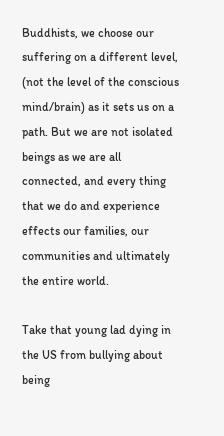Buddhists, we choose our suffering on a different level, (not the level of the conscious mind/brain) as it sets us on a path. But we are not isolated beings as we are all connected, and every thing that we do and experience effects our families, our communities and ultimately the entire world.

Take that young lad dying in the US from bullying about being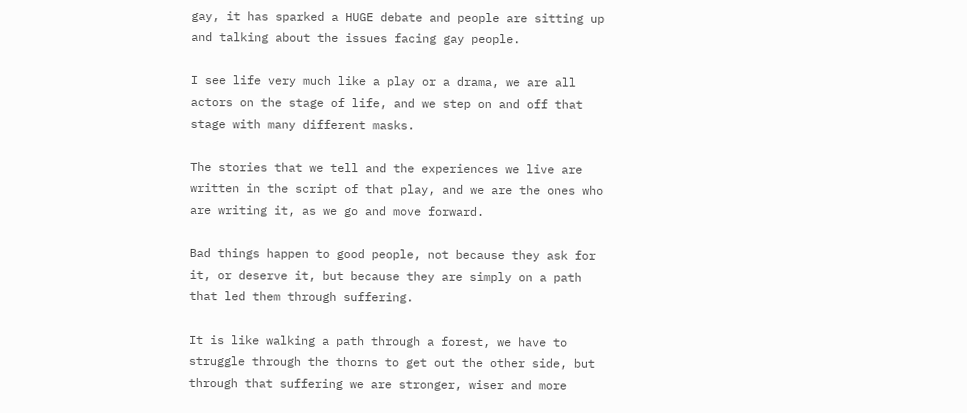gay, it has sparked a HUGE debate and people are sitting up and talking about the issues facing gay people.

I see life very much like a play or a drama, we are all actors on the stage of life, and we step on and off that stage with many different masks.

The stories that we tell and the experiences we live are written in the script of that play, and we are the ones who are writing it, as we go and move forward.

Bad things happen to good people, not because they ask for it, or deserve it, but because they are simply on a path that led them through suffering.

It is like walking a path through a forest, we have to struggle through the thorns to get out the other side, but through that suffering we are stronger, wiser and more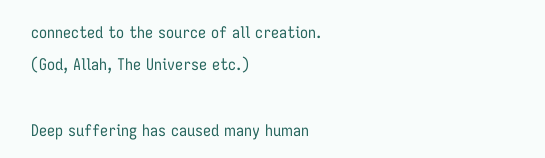connected to the source of all creation. (God, Allah, The Universe etc.)

Deep suffering has caused many human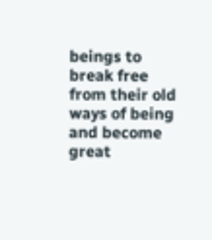beings to break free from their old ways of being and become great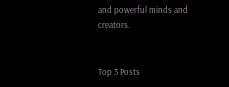and powerful minds and creators.


Top 3 Posts